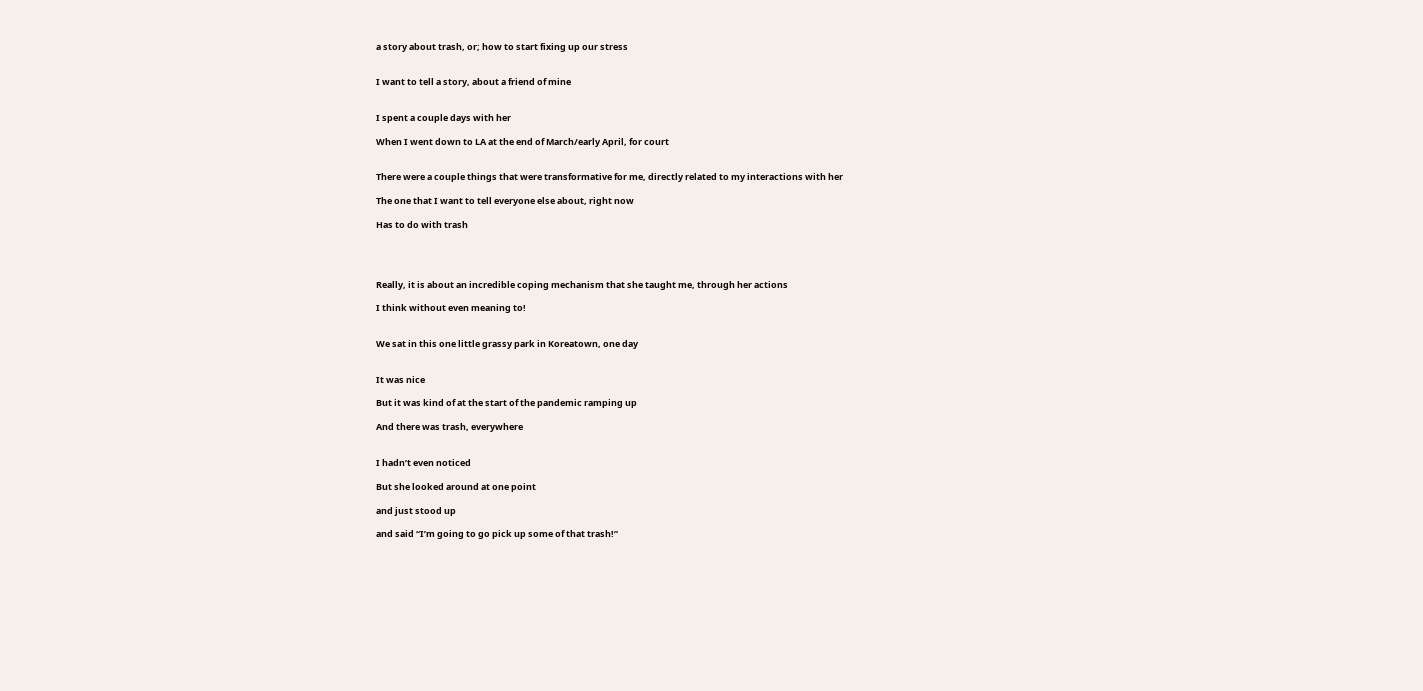a story about trash, or; how to start fixing up our stress


I want to tell a story, about a friend of mine


I spent a couple days with her

When I went down to LA at the end of March/early April, for court


There were a couple things that were transformative for me, directly related to my interactions with her

The one that I want to tell everyone else about, right now

Has to do with trash




Really, it is about an incredible coping mechanism that she taught me, through her actions

I think without even meaning to!


We sat in this one little grassy park in Koreatown, one day


It was nice

But it was kind of at the start of the pandemic ramping up

And there was trash, everywhere


I hadn’t even noticed

But she looked around at one point

and just stood up

and said “I’m going to go pick up some of that trash!”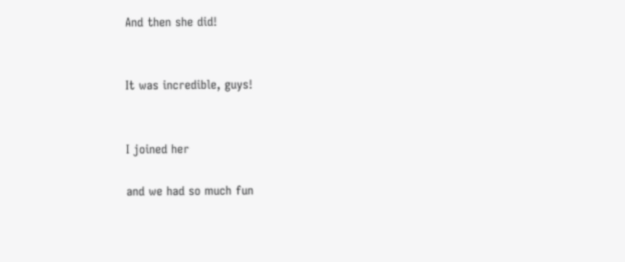And then she did!


It was incredible, guys!


I joined her

and we had so much fun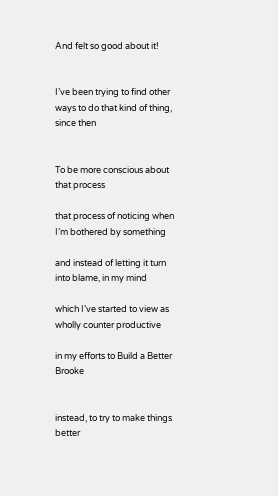And felt so good about it!


I’ve been trying to find other ways to do that kind of thing, since then


To be more conscious about that process

that process of noticing when I’m bothered by something

and instead of letting it turn into blame, in my mind

which I’ve started to view as wholly counter productive

in my efforts to Build a Better Brooke


instead, to try to make things better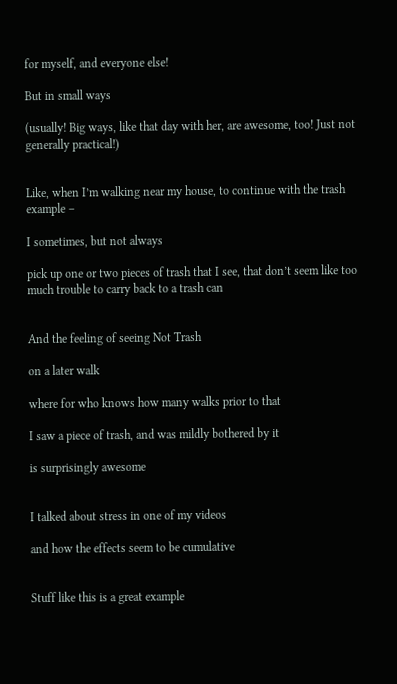for myself, and everyone else!

But in small ways

(usually! Big ways, like that day with her, are awesome, too! Just not generally practical!)


Like, when I’m walking near my house, to continue with the trash example –

I sometimes, but not always

pick up one or two pieces of trash that I see, that don’t seem like too much trouble to carry back to a trash can


And the feeling of seeing Not Trash

on a later walk

where for who knows how many walks prior to that

I saw a piece of trash, and was mildly bothered by it

is surprisingly awesome


I talked about stress in one of my videos

and how the effects seem to be cumulative


Stuff like this is a great example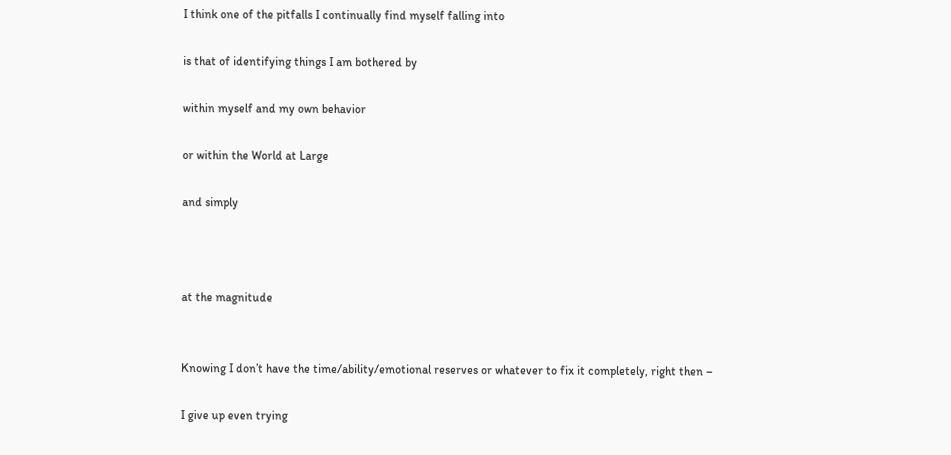I think one of the pitfalls I continually find myself falling into

is that of identifying things I am bothered by

within myself and my own behavior

or within the World at Large

and simply



at the magnitude


Knowing I don’t have the time/ability/emotional reserves or whatever to fix it completely, right then –

I give up even trying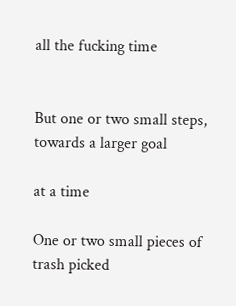all the fucking time


But one or two small steps, towards a larger goal

at a time

One or two small pieces of trash picked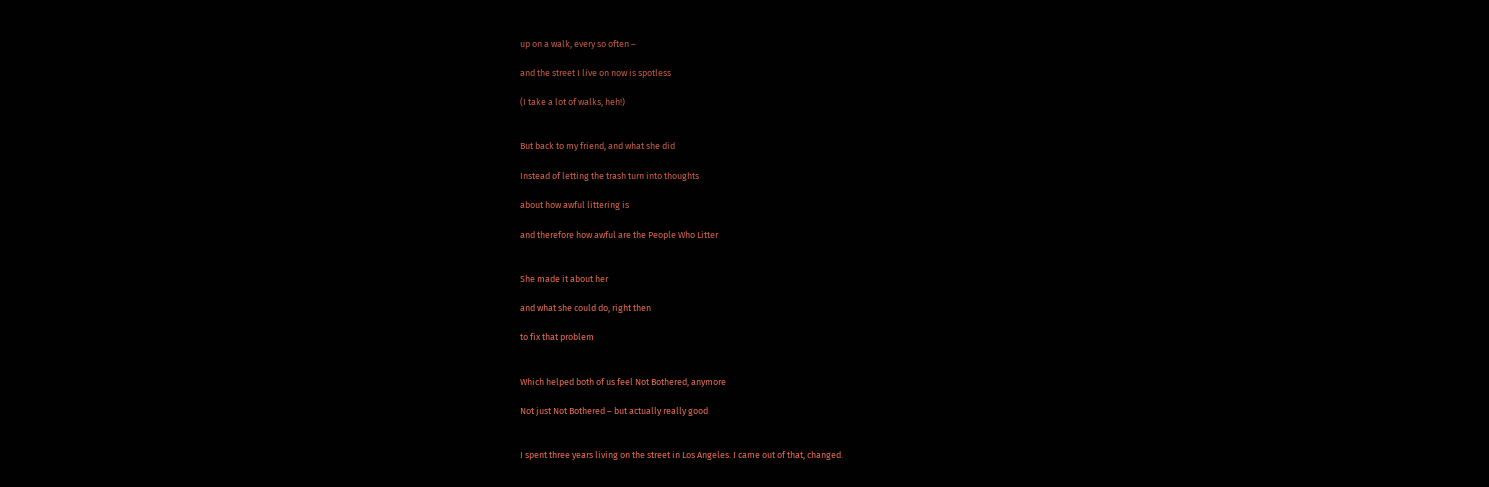up on a walk, every so often –

and the street I live on now is spotless

(I take a lot of walks, heh!)


But back to my friend, and what she did

Instead of letting the trash turn into thoughts

about how awful littering is

and therefore how awful are the People Who Litter


She made it about her

and what she could do, right then

to fix that problem


Which helped both of us feel Not Bothered, anymore

Not just Not Bothered – but actually really good


I spent three years living on the street in Los Angeles. I came out of that, changed.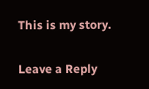This is my story.

Leave a Reply